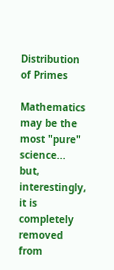Distribution of Primes

Mathematics may be the most "pure" science... but, interestingly, it is completely removed from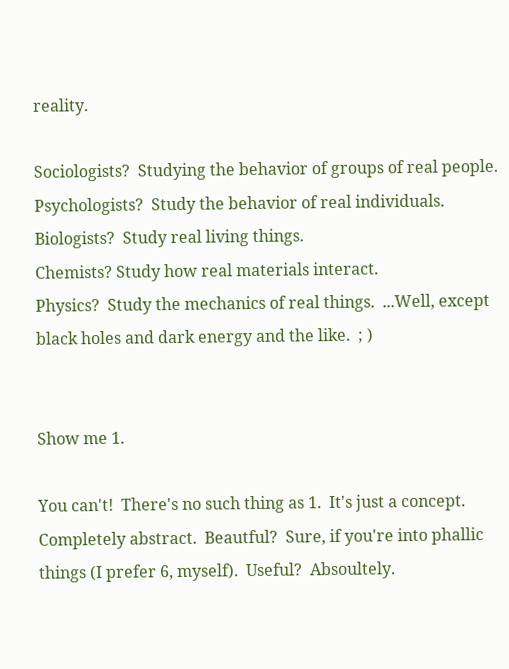reality.

Sociologists?  Studying the behavior of groups of real people.
Psychologists?  Study the behavior of real individuals.
Biologists?  Study real living things.
Chemists? Study how real materials interact.
Physics?  Study the mechanics of real things.  ...Well, except black holes and dark energy and the like.  ; )


Show me 1.

You can't!  There's no such thing as 1.  It's just a concept.  Completely abstract.  Beautful?  Sure, if you're into phallic things (I prefer 6, myself).  Useful?  Absoultely.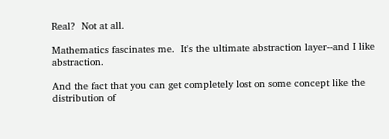Real?  Not at all.

Mathematics fascinates me.  It's the ultimate abstraction layer--and I like abstraction.

And the fact that you can get completely lost on some concept like the distribution of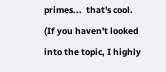primes...  that's cool.  (If you haven't looked into the topic, I highly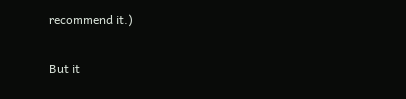recommend it.)

But it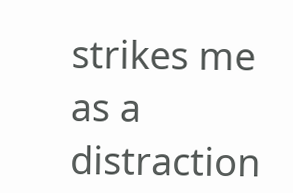strikes me as a distraction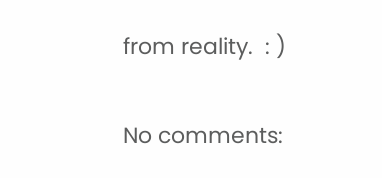from reality.  : )

No comments: